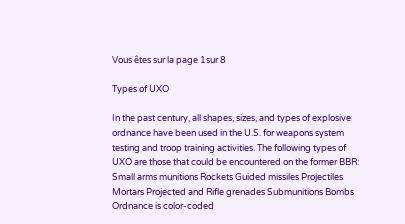Vous êtes sur la page 1sur 8

Types of UXO

In the past century, all shapes, sizes, and types of explosive ordnance have been used in the U.S. for weapons system testing and troop training activities. The following types of UXO are those that could be encountered on the former BBR: Small arms munitions Rockets Guided missiles Projectiles Mortars Projected and Rifle grenades Submunitions Bombs Ordnance is color-coded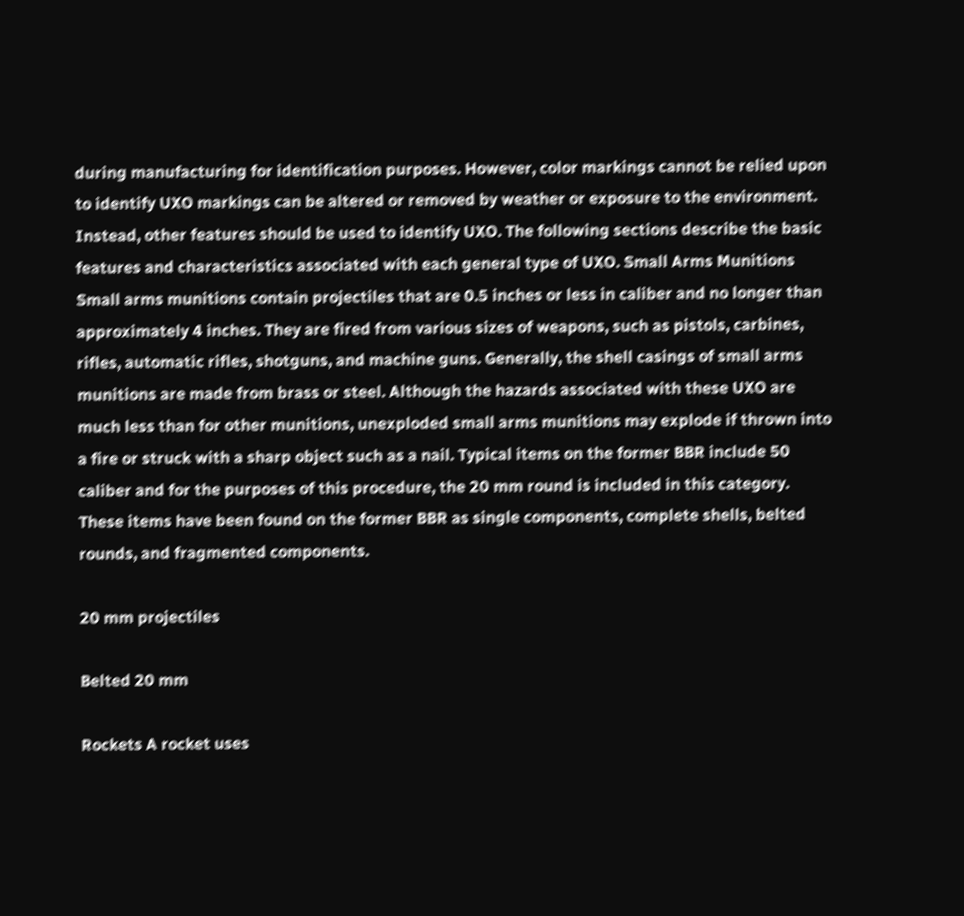during manufacturing for identification purposes. However, color markings cannot be relied upon to identify UXO markings can be altered or removed by weather or exposure to the environment. Instead, other features should be used to identify UXO. The following sections describe the basic features and characteristics associated with each general type of UXO. Small Arms Munitions Small arms munitions contain projectiles that are 0.5 inches or less in caliber and no longer than approximately 4 inches. They are fired from various sizes of weapons, such as pistols, carbines, rifles, automatic rifles, shotguns, and machine guns. Generally, the shell casings of small arms munitions are made from brass or steel. Although the hazards associated with these UXO are much less than for other munitions, unexploded small arms munitions may explode if thrown into a fire or struck with a sharp object such as a nail. Typical items on the former BBR include 50 caliber and for the purposes of this procedure, the 20 mm round is included in this category. These items have been found on the former BBR as single components, complete shells, belted rounds, and fragmented components.

20 mm projectiles

Belted 20 mm

Rockets A rocket uses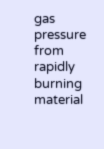gas pressure from rapidly burning material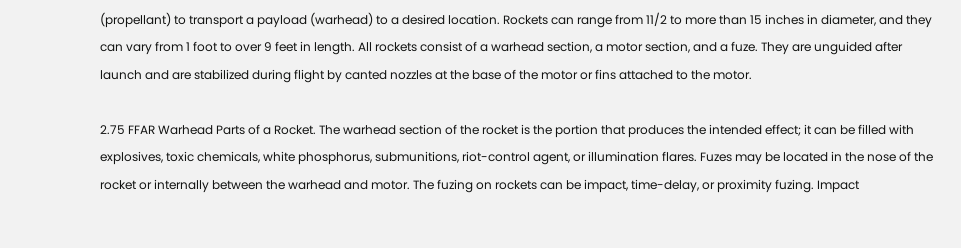(propellant) to transport a payload (warhead) to a desired location. Rockets can range from 11/2 to more than 15 inches in diameter, and they can vary from 1 foot to over 9 feet in length. All rockets consist of a warhead section, a motor section, and a fuze. They are unguided after launch and are stabilized during flight by canted nozzles at the base of the motor or fins attached to the motor.

2.75 FFAR Warhead Parts of a Rocket. The warhead section of the rocket is the portion that produces the intended effect; it can be filled with explosives, toxic chemicals, white phosphorus, submunitions, riot-control agent, or illumination flares. Fuzes may be located in the nose of the rocket or internally between the warhead and motor. The fuzing on rockets can be impact, time-delay, or proximity fuzing. Impact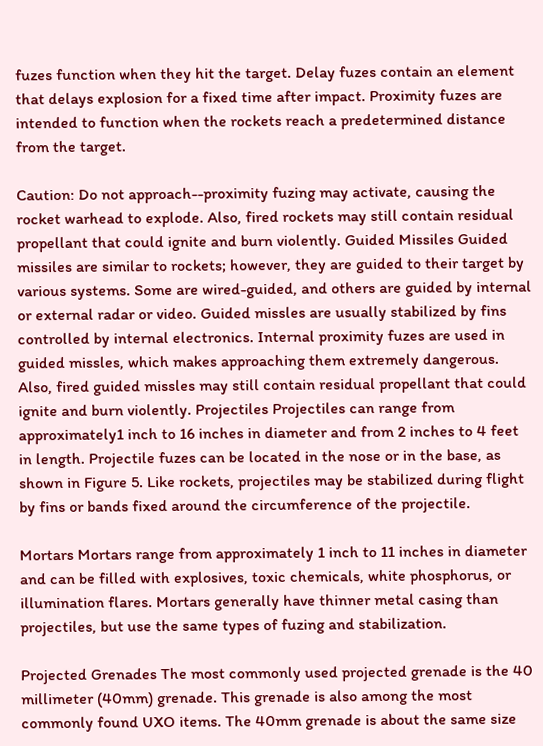fuzes function when they hit the target. Delay fuzes contain an element that delays explosion for a fixed time after impact. Proximity fuzes are intended to function when the rockets reach a predetermined distance from the target.

Caution: Do not approach--proximity fuzing may activate, causing the rocket warhead to explode. Also, fired rockets may still contain residual propellant that could ignite and burn violently. Guided Missiles Guided missiles are similar to rockets; however, they are guided to their target by various systems. Some are wired-guided, and others are guided by internal or external radar or video. Guided missles are usually stabilized by fins controlled by internal electronics. Internal proximity fuzes are used in guided missles, which makes approaching them extremely dangerous. Also, fired guided missles may still contain residual propellant that could ignite and burn violently. Projectiles Projectiles can range from approximately1 inch to 16 inches in diameter and from 2 inches to 4 feet in length. Projectile fuzes can be located in the nose or in the base, as shown in Figure 5. Like rockets, projectiles may be stabilized during flight by fins or bands fixed around the circumference of the projectile.

Mortars Mortars range from approximately 1 inch to 11 inches in diameter and can be filled with explosives, toxic chemicals, white phosphorus, or illumination flares. Mortars generally have thinner metal casing than projectiles, but use the same types of fuzing and stabilization.

Projected Grenades The most commonly used projected grenade is the 40 millimeter (40mm) grenade. This grenade is also among the most commonly found UXO items. The 40mm grenade is about the same size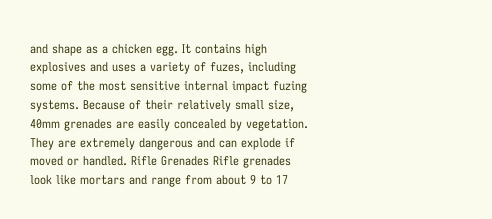and shape as a chicken egg. It contains high explosives and uses a variety of fuzes, including some of the most sensitive internal impact fuzing systems. Because of their relatively small size, 40mm grenades are easily concealed by vegetation. They are extremely dangerous and can explode if moved or handled. Rifle Grenades Rifle grenades look like mortars and range from about 9 to 17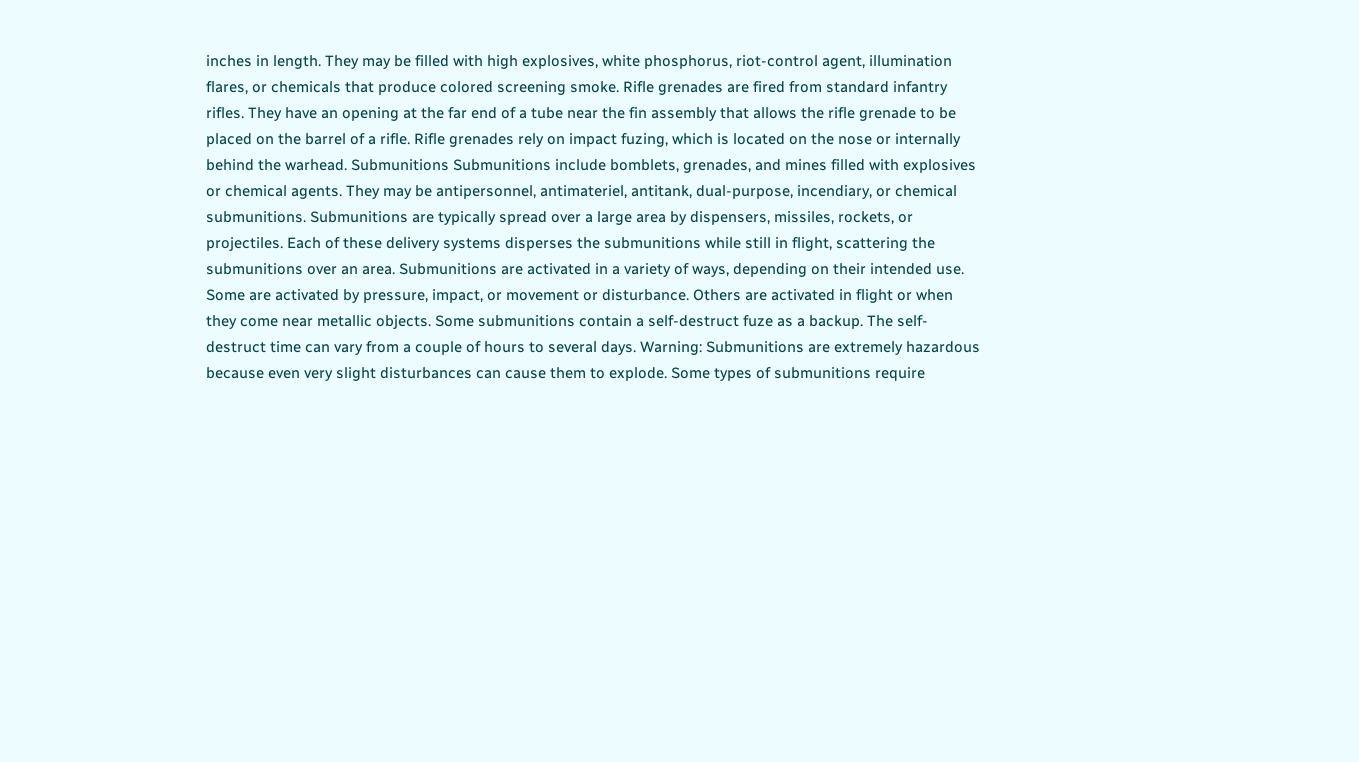inches in length. They may be filled with high explosives, white phosphorus, riot-control agent, illumination flares, or chemicals that produce colored screening smoke. Rifle grenades are fired from standard infantry rifles. They have an opening at the far end of a tube near the fin assembly that allows the rifle grenade to be placed on the barrel of a rifle. Rifle grenades rely on impact fuzing, which is located on the nose or internally behind the warhead. Submunitions Submunitions include bomblets, grenades, and mines filled with explosives or chemical agents. They may be antipersonnel, antimateriel, antitank, dual-purpose, incendiary, or chemical submunitions. Submunitions are typically spread over a large area by dispensers, missiles, rockets, or projectiles. Each of these delivery systems disperses the submunitions while still in flight, scattering the submunitions over an area. Submunitions are activated in a variety of ways, depending on their intended use. Some are activated by pressure, impact, or movement or disturbance. Others are activated in flight or when they come near metallic objects. Some submunitions contain a self-destruct fuze as a backup. The self-destruct time can vary from a couple of hours to several days. Warning: Submunitions are extremely hazardous because even very slight disturbances can cause them to explode. Some types of submunitions require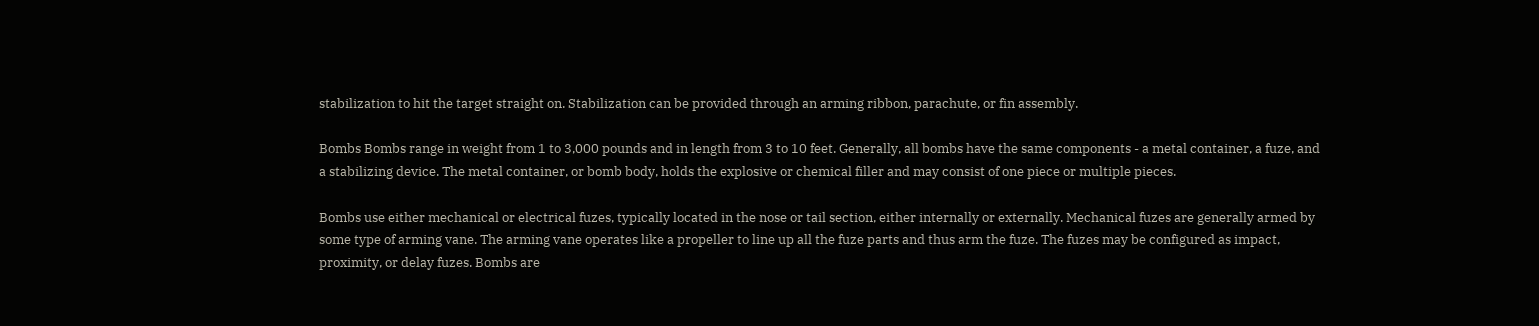stabilization to hit the target straight on. Stabilization can be provided through an arming ribbon, parachute, or fin assembly.

Bombs Bombs range in weight from 1 to 3,000 pounds and in length from 3 to 10 feet. Generally, all bombs have the same components - a metal container, a fuze, and a stabilizing device. The metal container, or bomb body, holds the explosive or chemical filler and may consist of one piece or multiple pieces.

Bombs use either mechanical or electrical fuzes, typically located in the nose or tail section, either internally or externally. Mechanical fuzes are generally armed by some type of arming vane. The arming vane operates like a propeller to line up all the fuze parts and thus arm the fuze. The fuzes may be configured as impact, proximity, or delay fuzes. Bombs are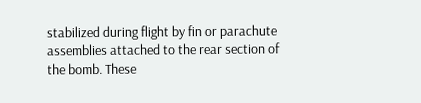stabilized during flight by fin or parachute assemblies attached to the rear section of the bomb. These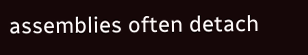assemblies often detach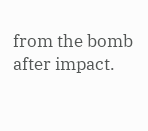from the bomb after impact.